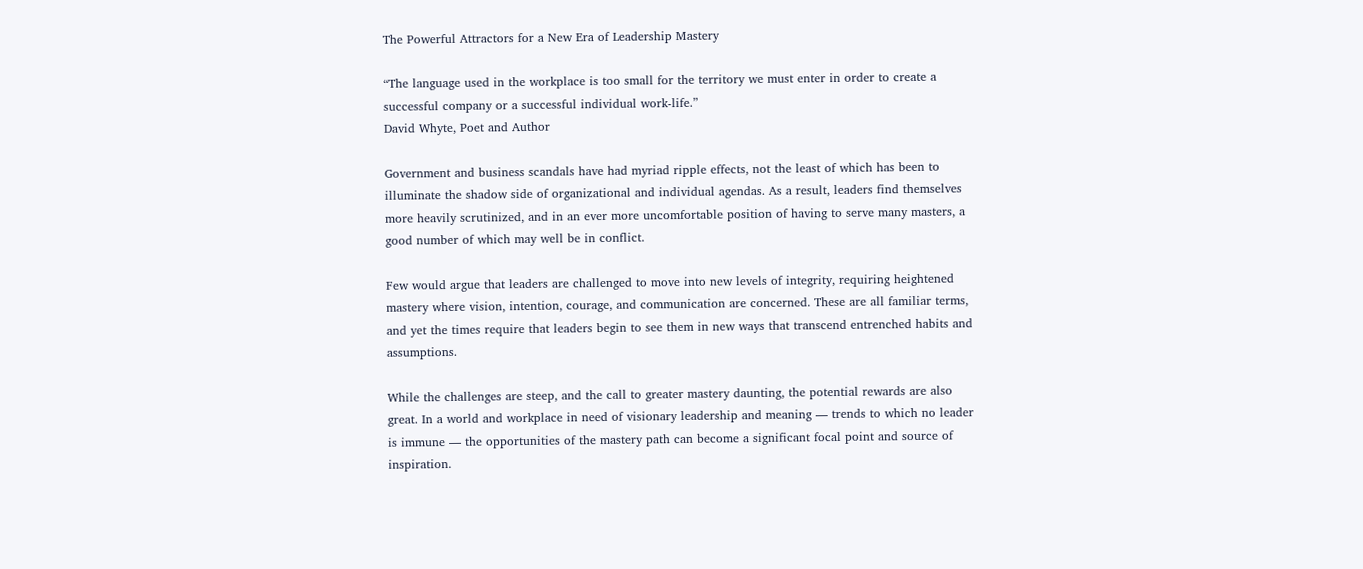The Powerful Attractors for a New Era of Leadership Mastery

“The language used in the workplace is too small for the territory we must enter in order to create a successful company or a successful individual work-life.”
David Whyte, Poet and Author

Government and business scandals have had myriad ripple effects, not the least of which has been to illuminate the shadow side of organizational and individual agendas. As a result, leaders find themselves more heavily scrutinized, and in an ever more uncomfortable position of having to serve many masters, a good number of which may well be in conflict.

Few would argue that leaders are challenged to move into new levels of integrity, requiring heightened mastery where vision, intention, courage, and communication are concerned. These are all familiar terms, and yet the times require that leaders begin to see them in new ways that transcend entrenched habits and assumptions.

While the challenges are steep, and the call to greater mastery daunting, the potential rewards are also great. In a world and workplace in need of visionary leadership and meaning — trends to which no leader is immune — the opportunities of the mastery path can become a significant focal point and source of inspiration.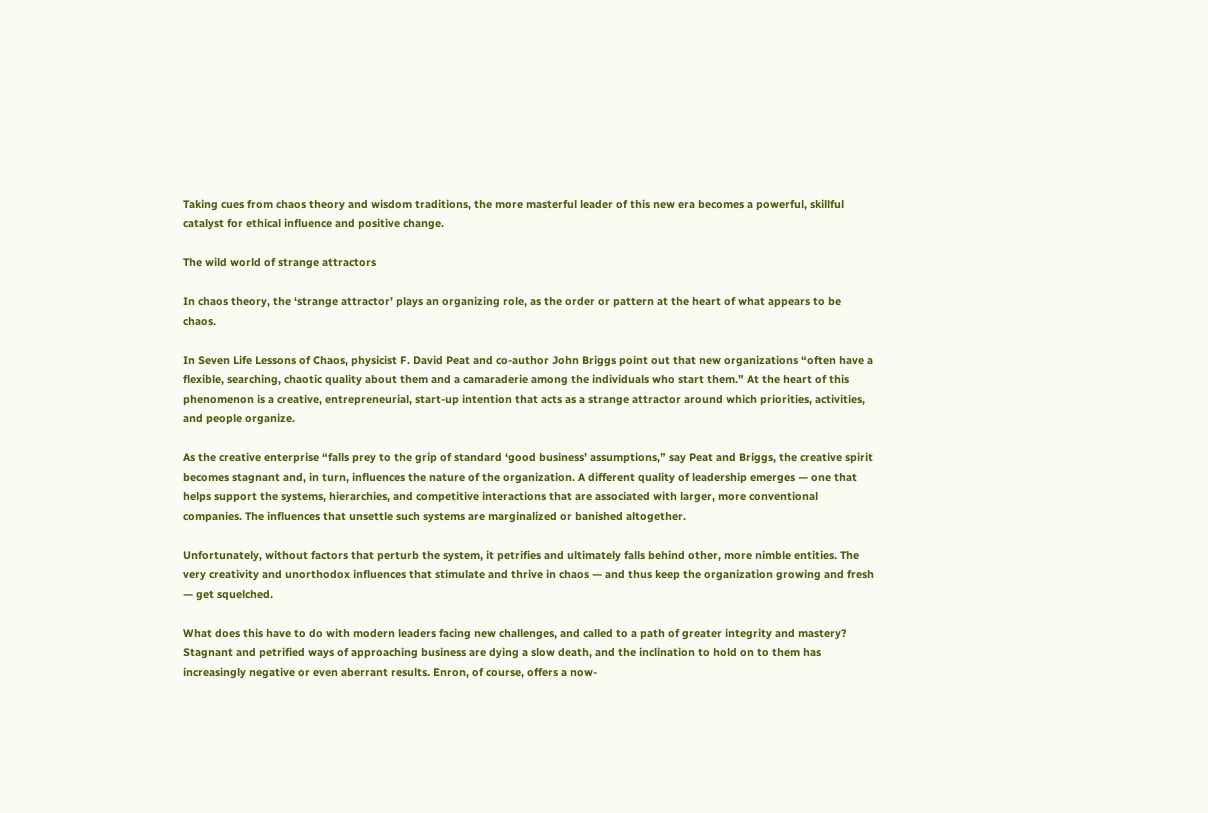Taking cues from chaos theory and wisdom traditions, the more masterful leader of this new era becomes a powerful, skillful catalyst for ethical influence and positive change.

The wild world of strange attractors

In chaos theory, the ‘strange attractor’ plays an organizing role, as the order or pattern at the heart of what appears to be chaos.

In Seven Life Lessons of Chaos, physicist F. David Peat and co-author John Briggs point out that new organizations “often have a flexible, searching, chaotic quality about them and a camaraderie among the individuals who start them.” At the heart of this phenomenon is a creative, entrepreneurial, start-up intention that acts as a strange attractor around which priorities, activities, and people organize.

As the creative enterprise “falls prey to the grip of standard ‘good business’ assumptions,” say Peat and Briggs, the creative spirit becomes stagnant and, in turn, influences the nature of the organization. A different quality of leadership emerges — one that helps support the systems, hierarchies, and competitive interactions that are associated with larger, more conventional companies. The influences that unsettle such systems are marginalized or banished altogether.

Unfortunately, without factors that perturb the system, it petrifies and ultimately falls behind other, more nimble entities. The very creativity and unorthodox influences that stimulate and thrive in chaos — and thus keep the organization growing and fresh — get squelched.

What does this have to do with modern leaders facing new challenges, and called to a path of greater integrity and mastery? Stagnant and petrified ways of approaching business are dying a slow death, and the inclination to hold on to them has increasingly negative or even aberrant results. Enron, of course, offers a now-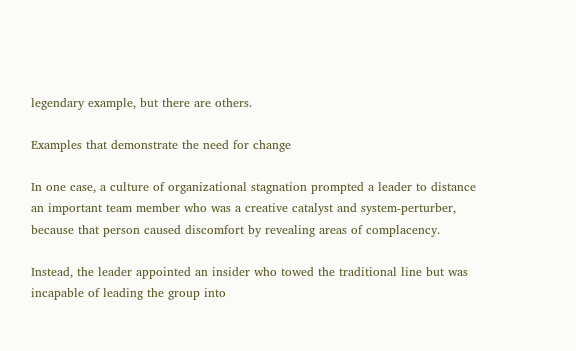legendary example, but there are others.

Examples that demonstrate the need for change

In one case, a culture of organizational stagnation prompted a leader to distance an important team member who was a creative catalyst and system-perturber, because that person caused discomfort by revealing areas of complacency.

Instead, the leader appointed an insider who towed the traditional line but was incapable of leading the group into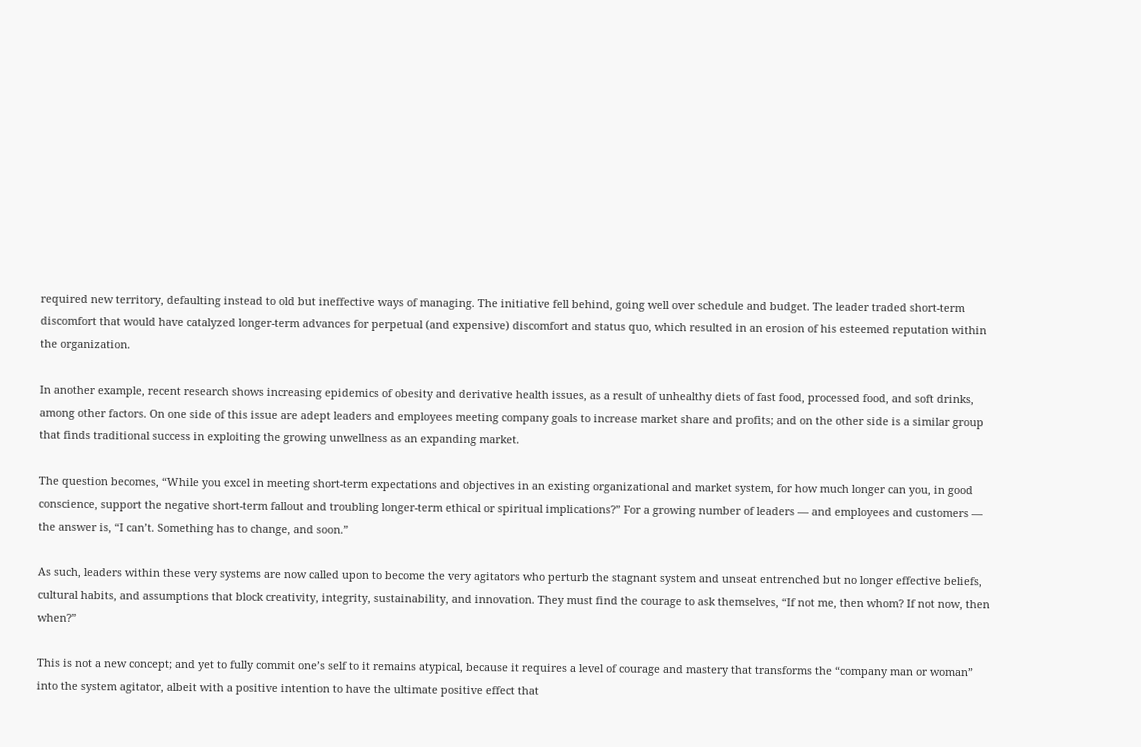required new territory, defaulting instead to old but ineffective ways of managing. The initiative fell behind, going well over schedule and budget. The leader traded short-term discomfort that would have catalyzed longer-term advances for perpetual (and expensive) discomfort and status quo, which resulted in an erosion of his esteemed reputation within the organization.

In another example, recent research shows increasing epidemics of obesity and derivative health issues, as a result of unhealthy diets of fast food, processed food, and soft drinks, among other factors. On one side of this issue are adept leaders and employees meeting company goals to increase market share and profits; and on the other side is a similar group that finds traditional success in exploiting the growing unwellness as an expanding market.

The question becomes, “While you excel in meeting short-term expectations and objectives in an existing organizational and market system, for how much longer can you, in good conscience, support the negative short-term fallout and troubling longer-term ethical or spiritual implications?” For a growing number of leaders — and employees and customers — the answer is, “I can’t. Something has to change, and soon.”

As such, leaders within these very systems are now called upon to become the very agitators who perturb the stagnant system and unseat entrenched but no longer effective beliefs, cultural habits, and assumptions that block creativity, integrity, sustainability, and innovation. They must find the courage to ask themselves, “If not me, then whom? If not now, then when?”

This is not a new concept; and yet to fully commit one’s self to it remains atypical, because it requires a level of courage and mastery that transforms the “company man or woman” into the system agitator, albeit with a positive intention to have the ultimate positive effect that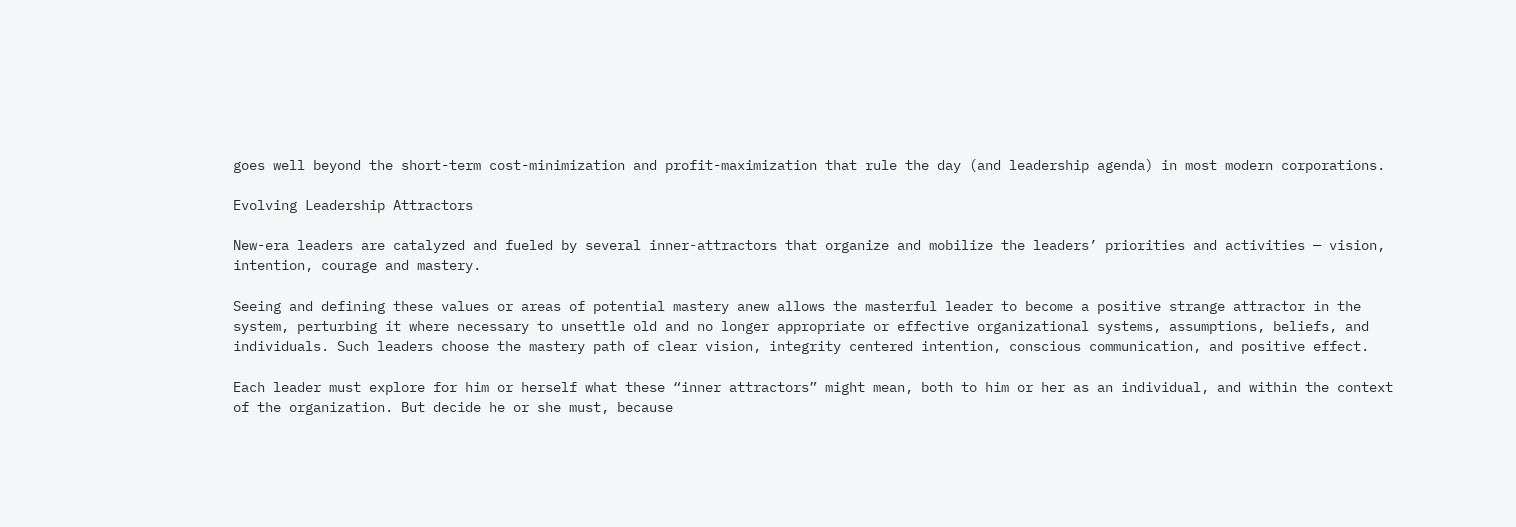goes well beyond the short-term cost-minimization and profit-maximization that rule the day (and leadership agenda) in most modern corporations.

Evolving Leadership Attractors

New-era leaders are catalyzed and fueled by several inner-attractors that organize and mobilize the leaders’ priorities and activities — vision, intention, courage and mastery.

Seeing and defining these values or areas of potential mastery anew allows the masterful leader to become a positive strange attractor in the system, perturbing it where necessary to unsettle old and no longer appropriate or effective organizational systems, assumptions, beliefs, and individuals. Such leaders choose the mastery path of clear vision, integrity centered intention, conscious communication, and positive effect.

Each leader must explore for him or herself what these “inner attractors” might mean, both to him or her as an individual, and within the context of the organization. But decide he or she must, because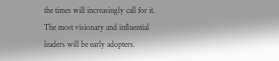the times will increasingly call for it. The most visionary and influential leaders will be early adopters.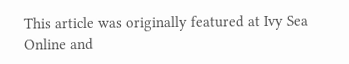This article was originally featured at Ivy Sea Online and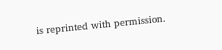is reprinted with permission.